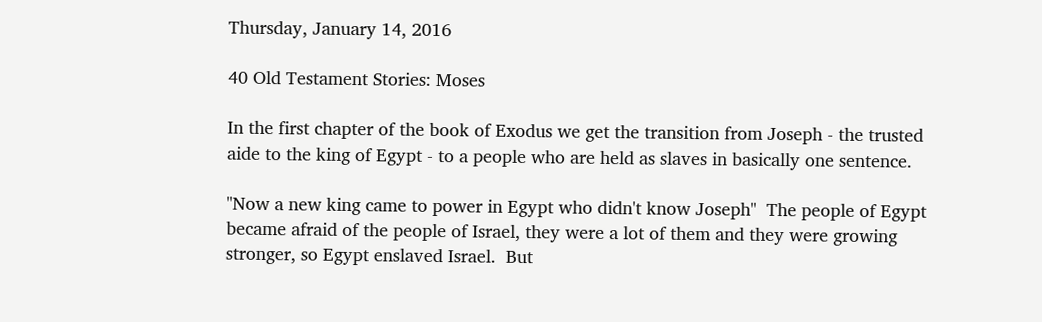Thursday, January 14, 2016

40 Old Testament Stories: Moses

In the first chapter of the book of Exodus we get the transition from Joseph - the trusted aide to the king of Egypt - to a people who are held as slaves in basically one sentence.

"Now a new king came to power in Egypt who didn't know Joseph"  The people of Egypt became afraid of the people of Israel, they were a lot of them and they were growing stronger, so Egypt enslaved Israel.  But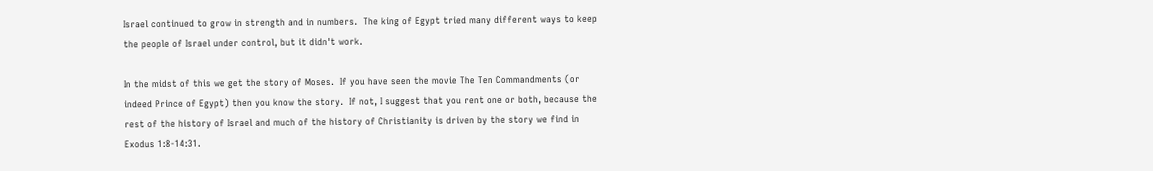Israel continued to grow in strength and in numbers.  The king of Egypt tried many different ways to keep the people of Israel under control, but it didn't work.

In the midst of this we get the story of Moses.  If you have seen the movie The Ten Commandments (or indeed Prince of Egypt) then you know the story.  If not, I suggest that you rent one or both, because the rest of the history of Israel and much of the history of Christianity is driven by the story we find in Exodus 1:8-14:31.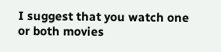I suggest that you watch one or both movies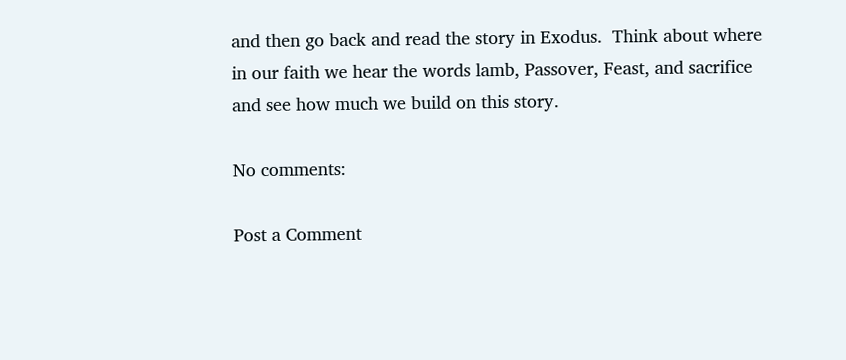and then go back and read the story in Exodus.  Think about where in our faith we hear the words lamb, Passover, Feast, and sacrifice and see how much we build on this story.

No comments:

Post a Comment